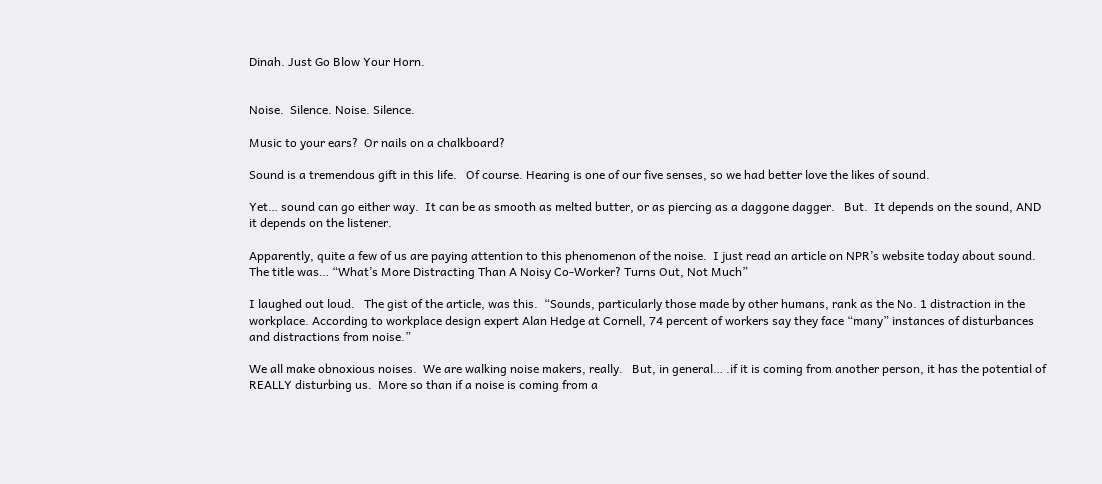Dinah. Just Go Blow Your Horn.


Noise.  Silence. Noise. Silence.

Music to your ears?  Or nails on a chalkboard?

Sound is a tremendous gift in this life.   Of course. Hearing is one of our five senses, so we had better love the likes of sound.

Yet… sound can go either way.  It can be as smooth as melted butter, or as piercing as a daggone dagger.   But.  It depends on the sound, AND it depends on the listener.

Apparently, quite a few of us are paying attention to this phenomenon of the noise.  I just read an article on NPR’s website today about sound.  The title was… “What’s More Distracting Than A Noisy Co-Worker? Turns Out, Not Much”

I laughed out loud.   The gist of the article, was this.  “Sounds, particularly those made by other humans, rank as the No. 1 distraction in the workplace. According to workplace design expert Alan Hedge at Cornell, 74 percent of workers say they face “many” instances of disturbances and distractions from noise.”

We all make obnoxious noises.  We are walking noise makers, really.   But, in general… .if it is coming from another person, it has the potential of REALLY disturbing us.  More so than if a noise is coming from a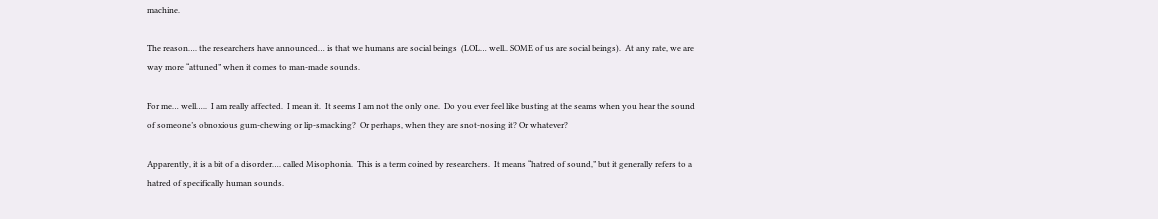machine.

The reason…. the researchers have announced… is that we humans are social beings  (LOL… well.. SOME of us are social beings).  At any rate, we are way more “attuned” when it comes to man-made sounds.

For me… well…..  I am really affected.  I mean it.  It seems I am not the only one.  Do you ever feel like busting at the seams when you hear the sound of someone’s obnoxious gum-chewing or lip-smacking?  Or perhaps, when they are snot-nosing it? Or whatever?

Apparently, it is a bit of a disorder…. called Misophonia.  This is a term coined by researchers.  It means “hatred of sound,” but it generally refers to a hatred of specifically human sounds.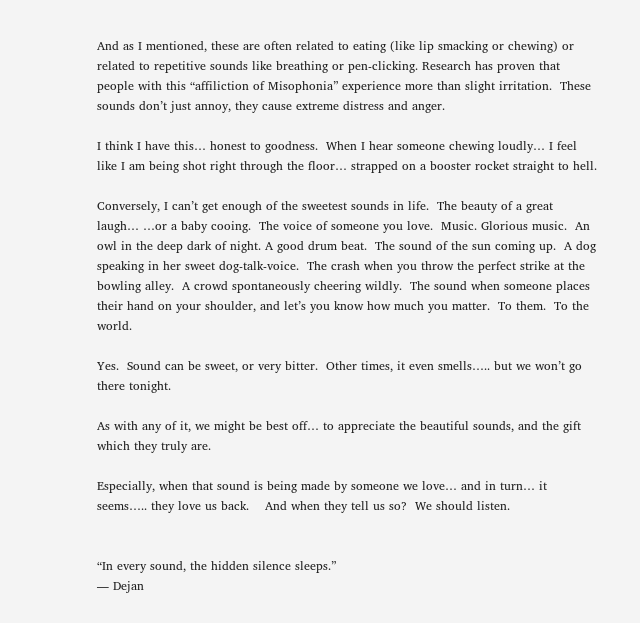And as I mentioned, these are often related to eating (like lip smacking or chewing) or related to repetitive sounds like breathing or pen-clicking. Research has proven that people with this “affiliction of Misophonia” experience more than slight irritation.  These sounds don’t just annoy, they cause extreme distress and anger.

I think I have this… honest to goodness.  When I hear someone chewing loudly… I feel like I am being shot right through the floor… strapped on a booster rocket straight to hell.

Conversely, I can’t get enough of the sweetest sounds in life.  The beauty of a great laugh… …or a baby cooing.  The voice of someone you love.  Music. Glorious music.  An owl in the deep dark of night. A good drum beat.  The sound of the sun coming up.  A dog speaking in her sweet dog-talk-voice.  The crash when you throw the perfect strike at the bowling alley.  A crowd spontaneously cheering wildly.  The sound when someone places their hand on your shoulder, and let’s you know how much you matter.  To them.  To the world.

Yes.  Sound can be sweet, or very bitter.  Other times, it even smells….. but we won’t go there tonight.

As with any of it, we might be best off… to appreciate the beautiful sounds, and the gift which they truly are.

Especially, when that sound is being made by someone we love… and in turn… it seems….. they love us back.    And when they tell us so?  We should listen.


“In every sound, the hidden silence sleeps.”
― Dejan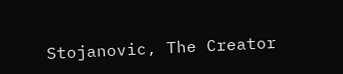Stojanovic, The Creator